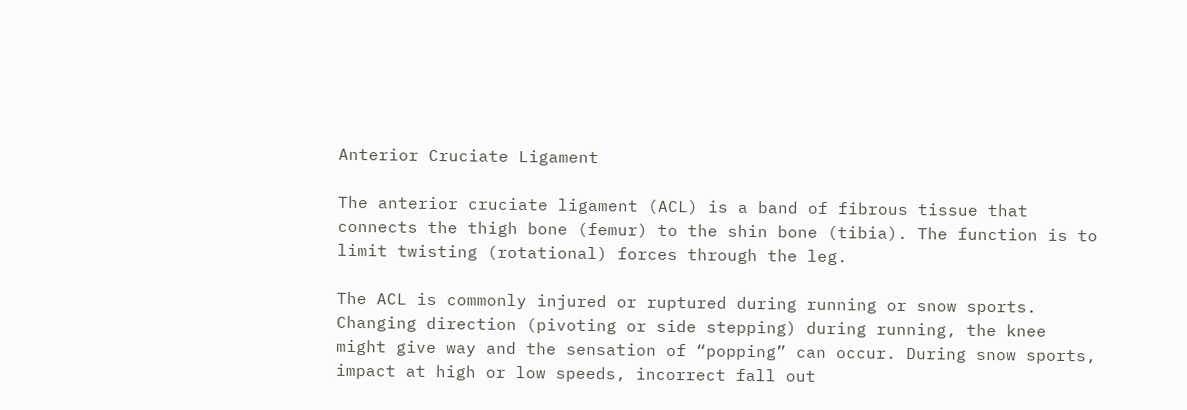Anterior Cruciate Ligament

The anterior cruciate ligament (ACL) is a band of fibrous tissue that connects the thigh bone (femur) to the shin bone (tibia). The function is to limit twisting (rotational) forces through the leg.

The ACL is commonly injured or ruptured during running or snow sports. Changing direction (pivoting or side stepping) during running, the knee might give way and the sensation of “popping” can occur. During snow sports, impact at high or low speeds, incorrect fall out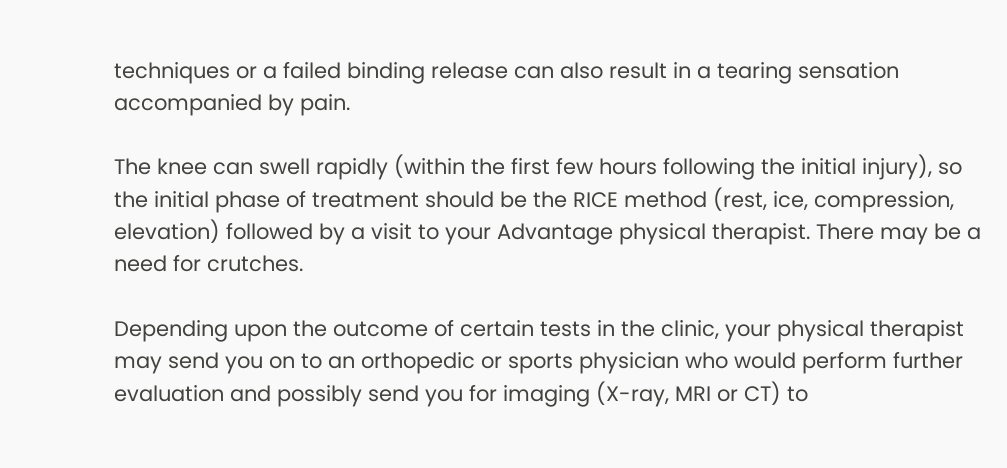techniques or a failed binding release can also result in a tearing sensation accompanied by pain.

The knee can swell rapidly (within the first few hours following the initial injury), so the initial phase of treatment should be the RICE method (rest, ice, compression, elevation) followed by a visit to your Advantage physical therapist. There may be a need for crutches.

Depending upon the outcome of certain tests in the clinic, your physical therapist may send you on to an orthopedic or sports physician who would perform further evaluation and possibly send you for imaging (X-ray, MRI or CT) to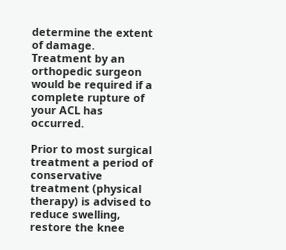determine the extent of damage. Treatment by an orthopedic surgeon would be required if a complete rupture of your ACL has occurred.

Prior to most surgical treatment a period of conservative treatment (physical therapy) is advised to reduce swelling, restore the knee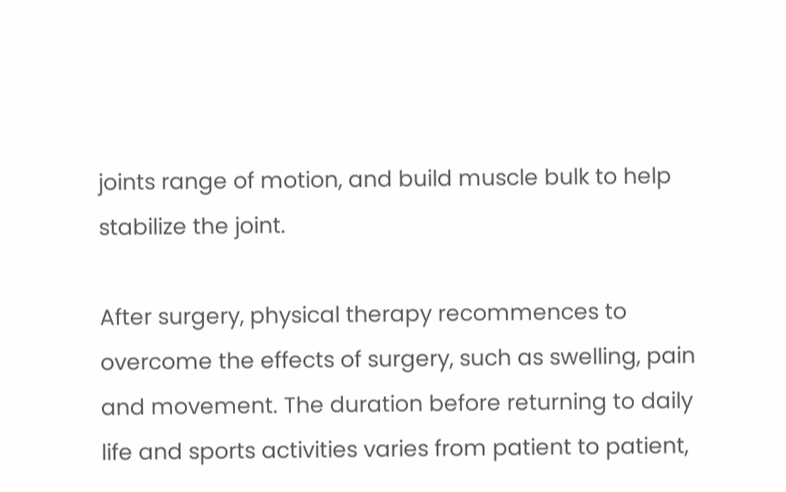joints range of motion, and build muscle bulk to help stabilize the joint.

After surgery, physical therapy recommences to overcome the effects of surgery, such as swelling, pain and movement. The duration before returning to daily life and sports activities varies from patient to patient,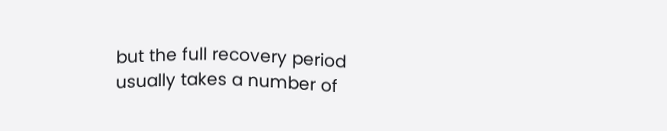but the full recovery period usually takes a number of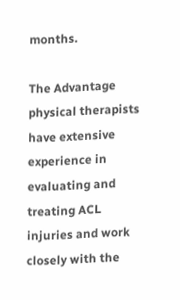months.

The Advantage physical therapists have extensive experience in evaluating and treating ACL injuries and work closely with the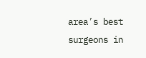area’s best surgeons in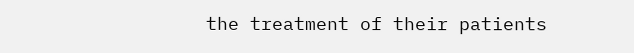the treatment of their patients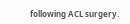following ACL surgery.